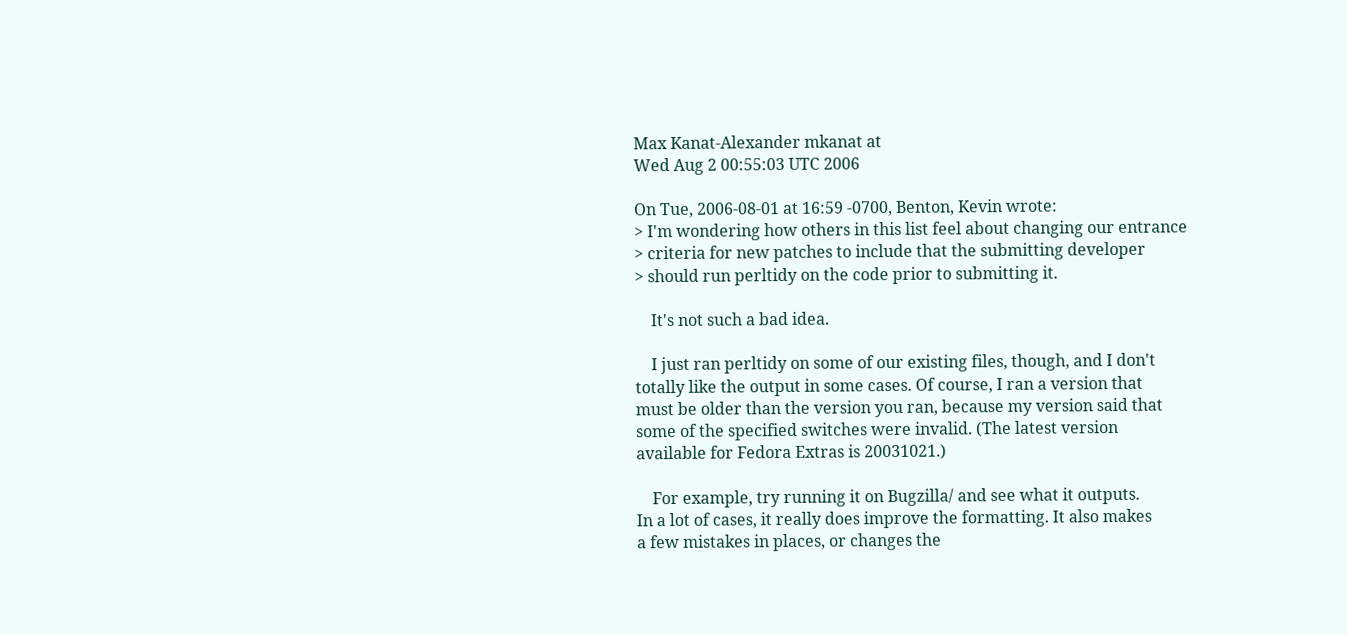Max Kanat-Alexander mkanat at
Wed Aug 2 00:55:03 UTC 2006

On Tue, 2006-08-01 at 16:59 -0700, Benton, Kevin wrote:
> I'm wondering how others in this list feel about changing our entrance
> criteria for new patches to include that the submitting developer
> should run perltidy on the code prior to submitting it.

    It's not such a bad idea.

    I just ran perltidy on some of our existing files, though, and I don't
totally like the output in some cases. Of course, I ran a version that
must be older than the version you ran, because my version said that
some of the specified switches were invalid. (The latest version
available for Fedora Extras is 20031021.)

    For example, try running it on Bugzilla/ and see what it outputs.
In a lot of cases, it really does improve the formatting. It also makes
a few mistakes in places, or changes the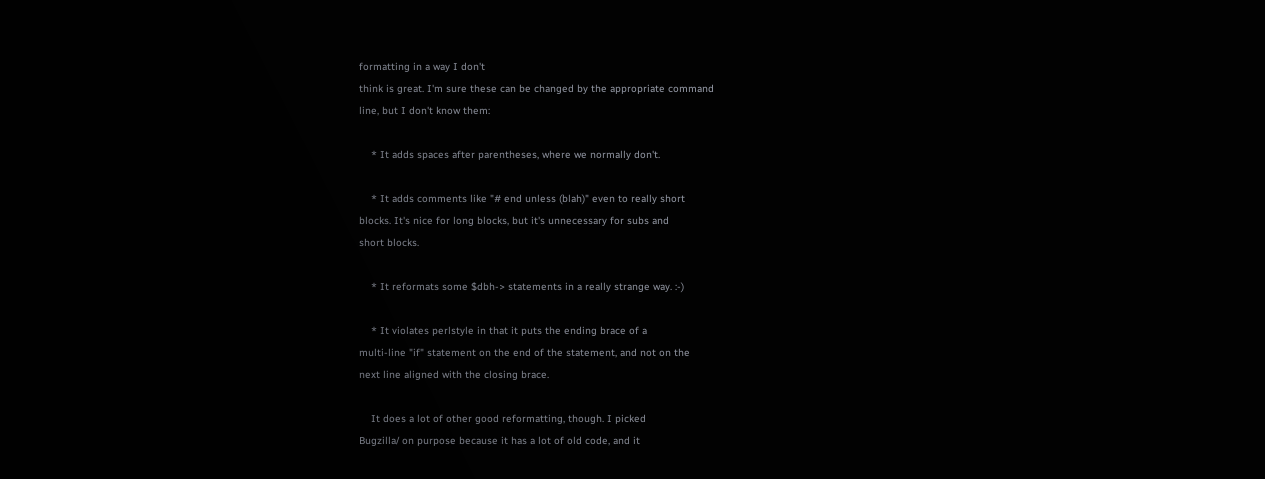formatting in a way I don't
think is great. I'm sure these can be changed by the appropriate command
line, but I don't know them:

    * It adds spaces after parentheses, where we normally don't.

    * It adds comments like "# end unless (blah)" even to really short
blocks. It's nice for long blocks, but it's unnecessary for subs and
short blocks.

    * It reformats some $dbh-> statements in a really strange way. :-)

    * It violates perlstyle in that it puts the ending brace of a
multi-line "if" statement on the end of the statement, and not on the
next line aligned with the closing brace.

    It does a lot of other good reformatting, though. I picked
Bugzilla/ on purpose because it has a lot of old code, and it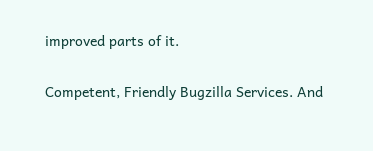improved parts of it.

Competent, Friendly Bugzilla Services. And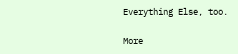Everything Else, too.

More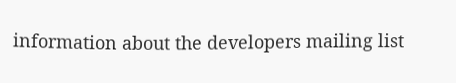information about the developers mailing list